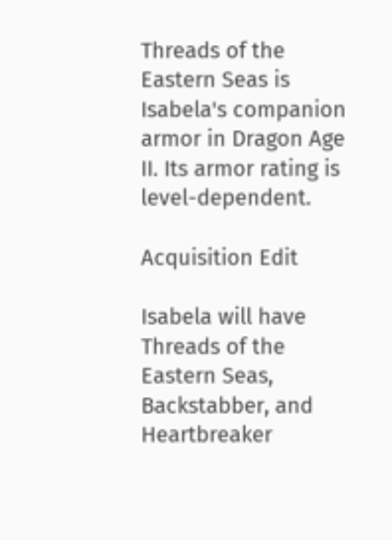Threads of the Eastern Seas is Isabela's companion armor in Dragon Age II. Its armor rating is level-dependent.

Acquisition Edit

Isabela will have Threads of the Eastern Seas, Backstabber, and Heartbreaker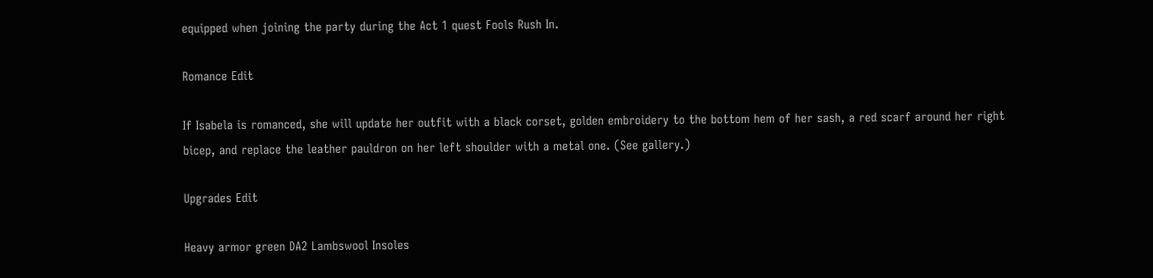equipped when joining the party during the Act 1 quest Fools Rush In.

Romance Edit

If Isabela is romanced, she will update her outfit with a black corset, golden embroidery to the bottom hem of her sash, a red scarf around her right bicep, and replace the leather pauldron on her left shoulder with a metal one. (See gallery.)

Upgrades Edit

Heavy armor green DA2 Lambswool Insoles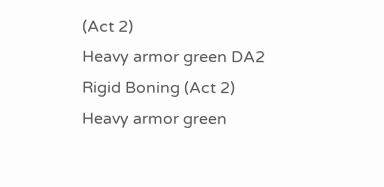(Act 2)
Heavy armor green DA2 Rigid Boning (Act 2)
Heavy armor green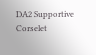DA2 Supportive Corselet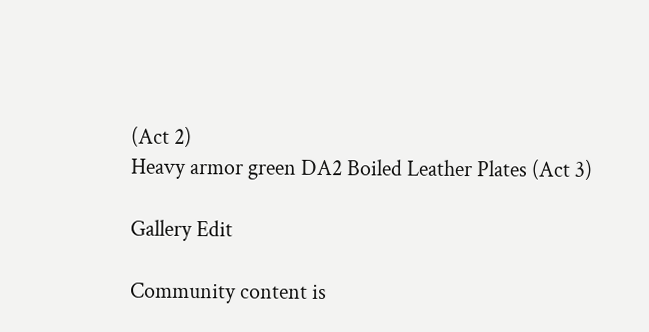(Act 2)
Heavy armor green DA2 Boiled Leather Plates (Act 3)

Gallery Edit

Community content is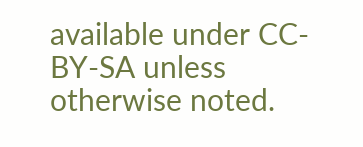available under CC-BY-SA unless otherwise noted.